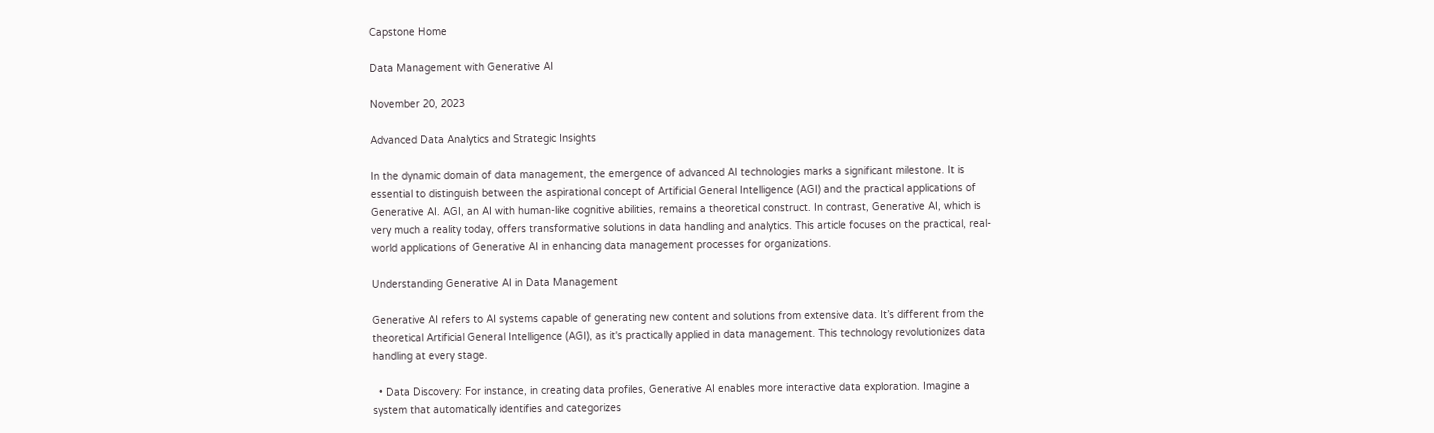Capstone Home

Data Management with Generative AI

November 20, 2023

Advanced Data Analytics and Strategic Insights

In the dynamic domain of data management, the emergence of advanced AI technologies marks a significant milestone. It is essential to distinguish between the aspirational concept of Artificial General Intelligence (AGI) and the practical applications of Generative AI. AGI, an AI with human-like cognitive abilities, remains a theoretical construct. In contrast, Generative AI, which is very much a reality today, offers transformative solutions in data handling and analytics. This article focuses on the practical, real-world applications of Generative AI in enhancing data management processes for organizations.

Understanding Generative AI in Data Management

Generative AI refers to AI systems capable of generating new content and solutions from extensive data. It’s different from the theoretical Artificial General Intelligence (AGI), as it's practically applied in data management. This technology revolutionizes data handling at every stage.

  • Data Discovery: For instance, in creating data profiles, Generative AI enables more interactive data exploration. Imagine a system that automatically identifies and categorizes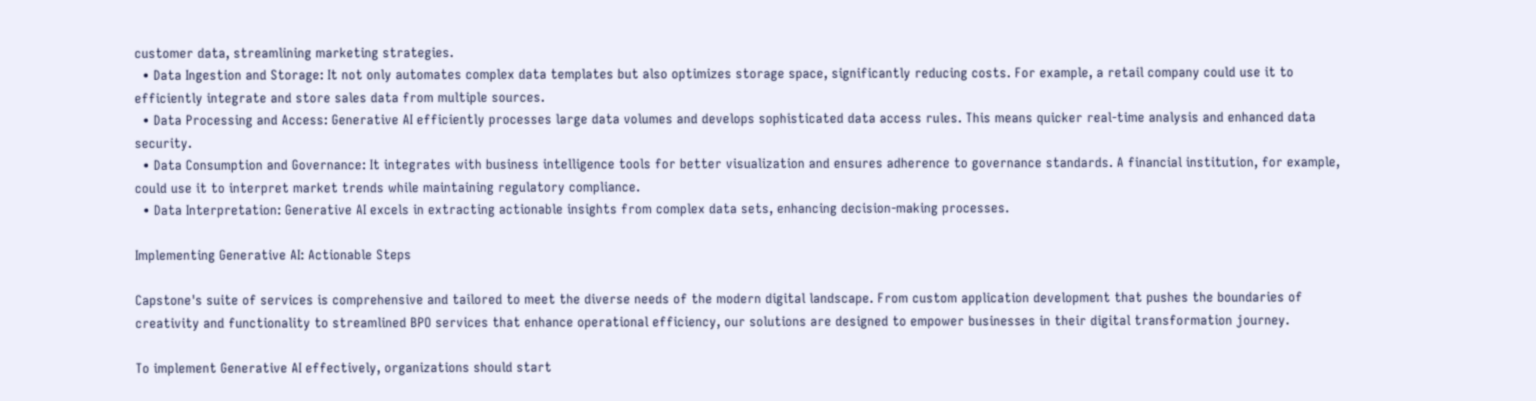customer data, streamlining marketing strategies.
  • Data Ingestion and Storage: It not only automates complex data templates but also optimizes storage space, significantly reducing costs. For example, a retail company could use it to efficiently integrate and store sales data from multiple sources.
  • Data Processing and Access: Generative AI efficiently processes large data volumes and develops sophisticated data access rules. This means quicker real-time analysis and enhanced data security.
  • Data Consumption and Governance: It integrates with business intelligence tools for better visualization and ensures adherence to governance standards. A financial institution, for example, could use it to interpret market trends while maintaining regulatory compliance.
  • Data Interpretation: Generative AI excels in extracting actionable insights from complex data sets, enhancing decision-making processes.

Implementing Generative AI: Actionable Steps

Capstone's suite of services is comprehensive and tailored to meet the diverse needs of the modern digital landscape. From custom application development that pushes the boundaries of creativity and functionality to streamlined BPO services that enhance operational efficiency, our solutions are designed to empower businesses in their digital transformation journey.

To implement Generative AI effectively, organizations should start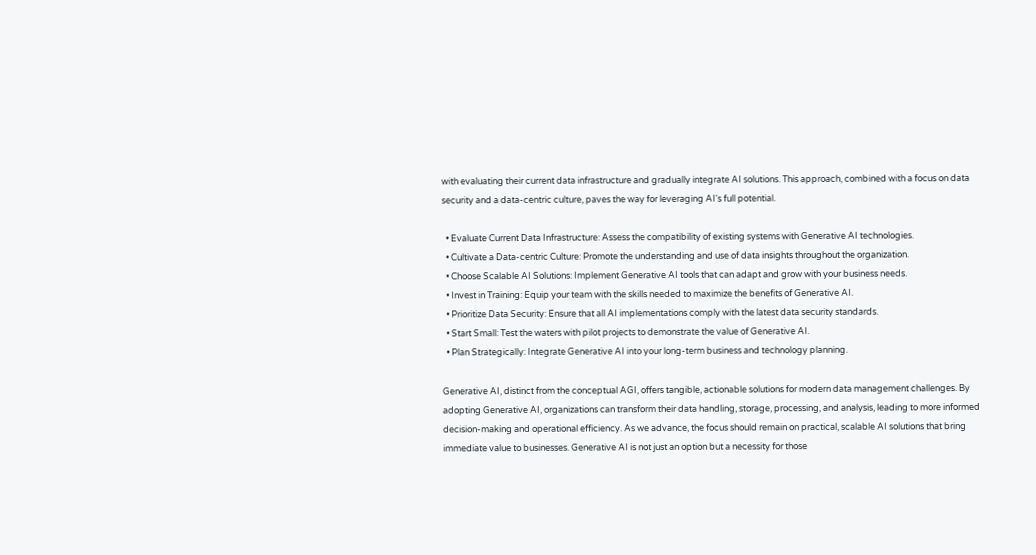with evaluating their current data infrastructure and gradually integrate AI solutions. This approach, combined with a focus on data security and a data-centric culture, paves the way for leveraging AI's full potential.

  • Evaluate Current Data Infrastructure: Assess the compatibility of existing systems with Generative AI technologies.
  • Cultivate a Data-centric Culture: Promote the understanding and use of data insights throughout the organization.
  • Choose Scalable AI Solutions: Implement Generative AI tools that can adapt and grow with your business needs.
  • Invest in Training: Equip your team with the skills needed to maximize the benefits of Generative AI.
  • Prioritize Data Security: Ensure that all AI implementations comply with the latest data security standards.
  • Start Small: Test the waters with pilot projects to demonstrate the value of Generative AI.
  • Plan Strategically: Integrate Generative AI into your long-term business and technology planning.

Generative AI, distinct from the conceptual AGI, offers tangible, actionable solutions for modern data management challenges. By adopting Generative AI, organizations can transform their data handling, storage, processing, and analysis, leading to more informed decision-making and operational efficiency. As we advance, the focus should remain on practical, scalable AI solutions that bring immediate value to businesses. Generative AI is not just an option but a necessity for those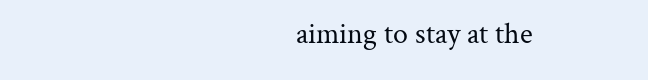aiming to stay at the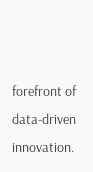forefront of data-driven innovation.